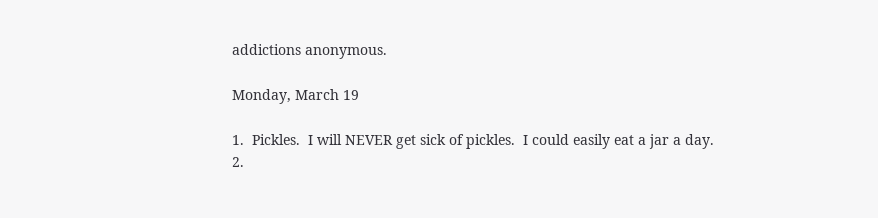addictions anonymous.

Monday, March 19

1.  Pickles.  I will NEVER get sick of pickles.  I could easily eat a jar a day.
2.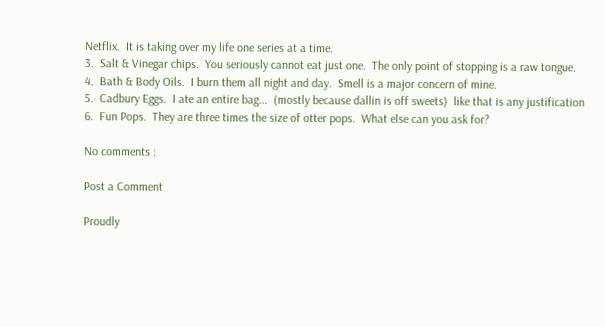Netflix.  It is taking over my life one series at a time.
3.  Salt & Vinegar chips.  You seriously cannot eat just one.  The only point of stopping is a raw tongue.
4.  Bath & Body Oils.  I burn them all night and day.  Smell is a major concern of mine.
5.  Cadbury Eggs.  I ate an entire bag...  (mostly because dallin is off sweets)  like that is any justification
6.  Fun Pops.  They are three times the size of otter pops.  What else can you ask for?

No comments :

Post a Comment

Proudly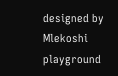designed by Mlekoshi playground